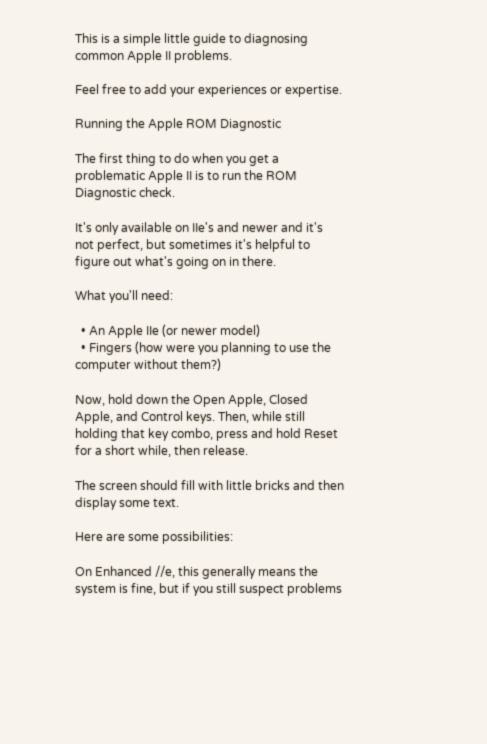This is a simple little guide to diagnosing common Apple II problems.

Feel free to add your experiences or expertise.

Running the Apple ROM Diagnostic

The first thing to do when you get a problematic Apple II is to run the ROM Diagnostic check.

It's only available on IIe's and newer and it's not perfect, but sometimes it's helpful to figure out what's going on in there.

What you'll need:

  • An Apple IIe (or newer model)
  • Fingers (how were you planning to use the computer without them?)

Now, hold down the Open Apple, Closed Apple, and Control keys. Then, while still holding that key combo, press and hold Reset for a short while, then release.

The screen should fill with little bricks and then display some text.

Here are some possibilities:

On Enhanced //e, this generally means the system is fine, but if you still suspect problems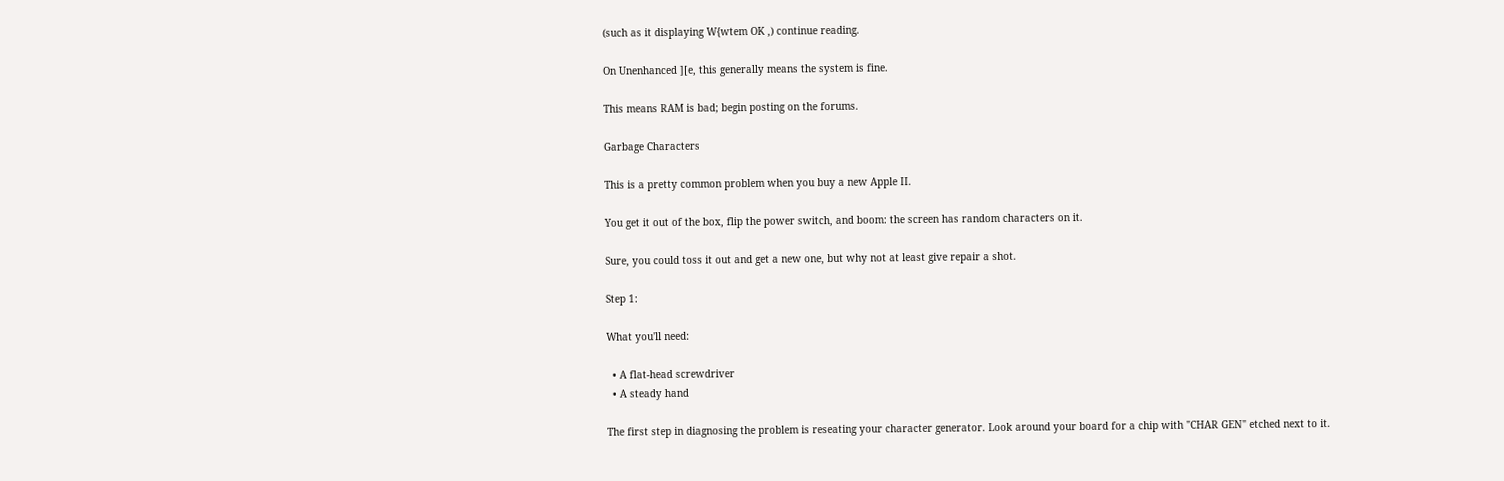(such as it displaying W{wtem OK ,) continue reading.

On Unenhanced ][e, this generally means the system is fine.

This means RAM is bad; begin posting on the forums.

Garbage Characters

This is a pretty common problem when you buy a new Apple II.

You get it out of the box, flip the power switch, and boom: the screen has random characters on it.

Sure, you could toss it out and get a new one, but why not at least give repair a shot.

Step 1:

What you'll need:

  • A flat-head screwdriver
  • A steady hand

The first step in diagnosing the problem is reseating your character generator. Look around your board for a chip with "CHAR GEN" etched next to it.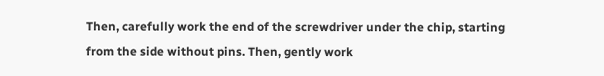Then, carefully work the end of the screwdriver under the chip, starting from the side without pins. Then, gently work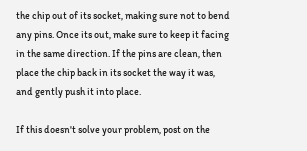the chip out of its socket, making sure not to bend any pins. Once its out, make sure to keep it facing in the same direction. If the pins are clean, then place the chip back in its socket the way it was, and gently push it into place.

If this doesn't solve your problem, post on the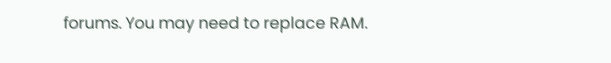forums. You may need to replace RAM.